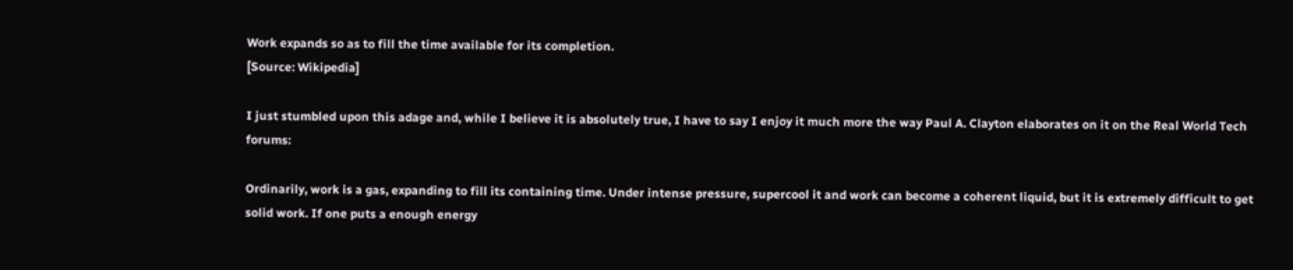Work expands so as to fill the time available for its completion.
[Source: Wikipedia]

I just stumbled upon this adage and, while I believe it is absolutely true, I have to say I enjoy it much more the way Paul A. Clayton elaborates on it on the Real World Tech forums:

Ordinarily, work is a gas, expanding to fill its containing time. Under intense pressure, supercool it and work can become a coherent liquid, but it is extremely difficult to get solid work. If one puts a enough energy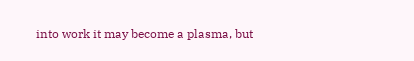into work it may become a plasma, but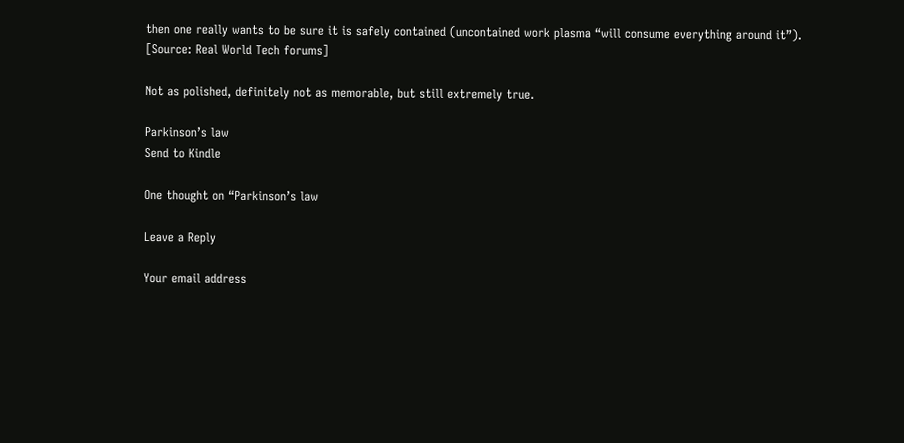then one really wants to be sure it is safely contained (uncontained work plasma “will consume everything around it”).
[Source: Real World Tech forums]

Not as polished, definitely not as memorable, but still extremely true.

Parkinson’s law
Send to Kindle

One thought on “Parkinson’s law

Leave a Reply

Your email address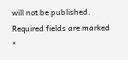will not be published. Required fields are marked *